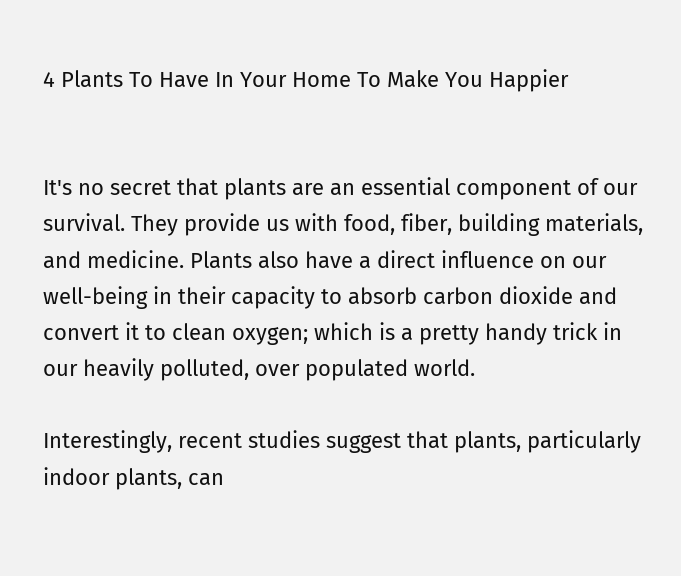4 Plants To Have In Your Home To Make You Happier


It's no secret that plants are an essential component of our survival. They provide us with food, fiber, building materials, and medicine. Plants also have a direct influence on our well-being in their capacity to absorb carbon dioxide and convert it to clean oxygen; which is a pretty handy trick in our heavily polluted, over populated world.

Interestingly, recent studies suggest that plants, particularly indoor plants, can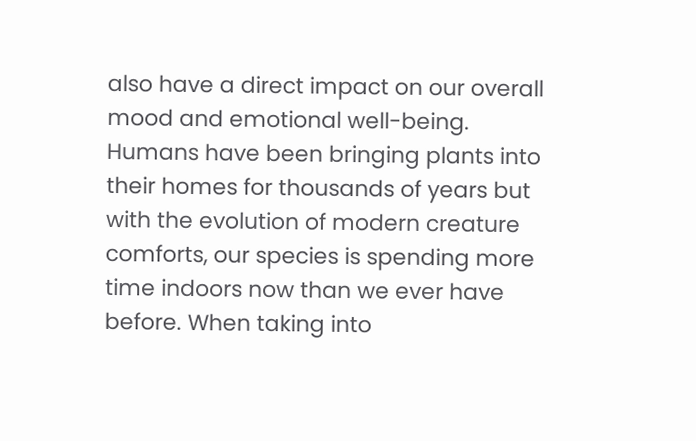also have a direct impact on our overall mood and emotional well-being. Humans have been bringing plants into their homes for thousands of years but with the evolution of modern creature comforts, our species is spending more time indoors now than we ever have before. When taking into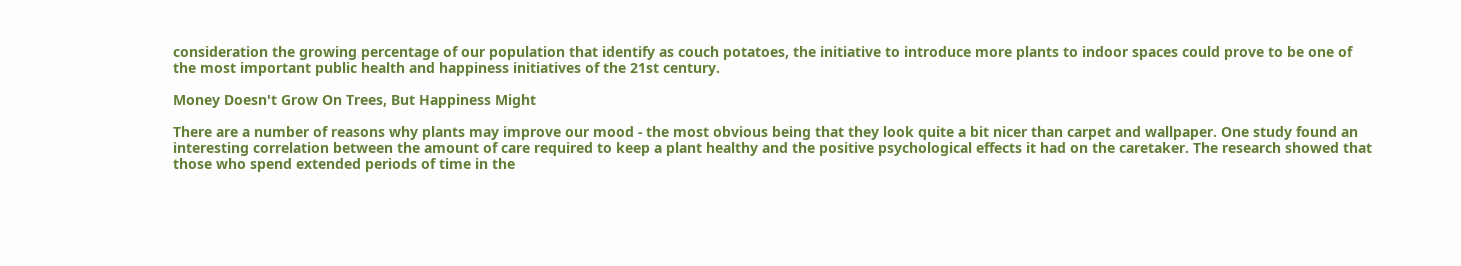consideration the growing percentage of our population that identify as couch potatoes, the initiative to introduce more plants to indoor spaces could prove to be one of the most important public health and happiness initiatives of the 21st century.

Money Doesn't Grow On Trees, But Happiness Might

There are a number of reasons why plants may improve our mood - the most obvious being that they look quite a bit nicer than carpet and wallpaper. One study found an interesting correlation between the amount of care required to keep a plant healthy and the positive psychological effects it had on the caretaker. The research showed that those who spend extended periods of time in the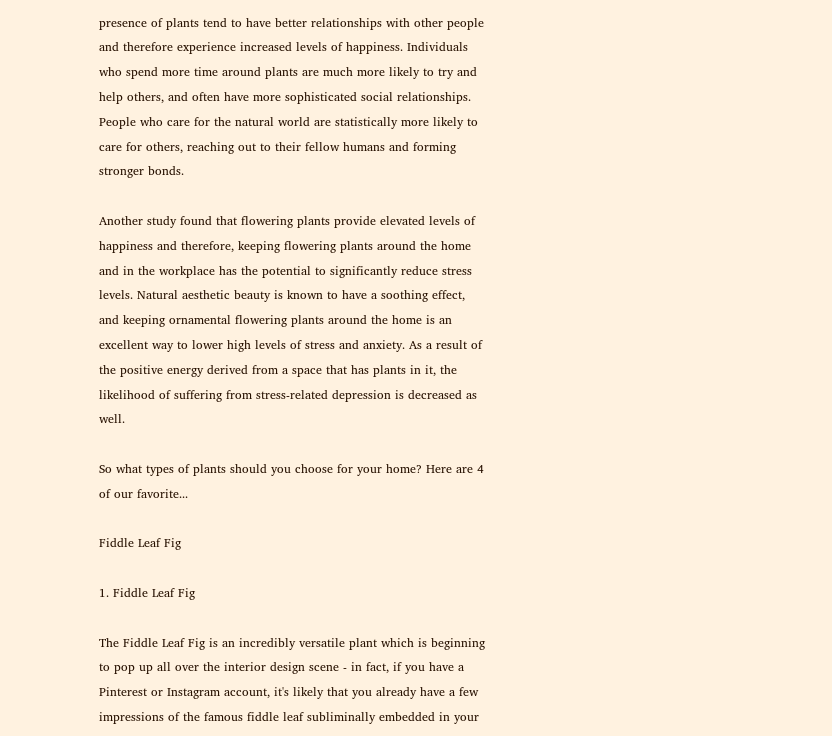presence of plants tend to have better relationships with other people and therefore experience increased levels of happiness. Individuals who spend more time around plants are much more likely to try and help others, and often have more sophisticated social relationships. People who care for the natural world are statistically more likely to care for others, reaching out to their fellow humans and forming stronger bonds.

Another study found that flowering plants provide elevated levels of happiness and therefore, keeping flowering plants around the home and in the workplace has the potential to significantly reduce stress levels. Natural aesthetic beauty is known to have a soothing effect, and keeping ornamental flowering plants around the home is an excellent way to lower high levels of stress and anxiety. As a result of the positive energy derived from a space that has plants in it, the likelihood of suffering from stress-related depression is decreased as well.

So what types of plants should you choose for your home? Here are 4 of our favorite...

Fiddle Leaf Fig

1. Fiddle Leaf Fig

The Fiddle Leaf Fig is an incredibly versatile plant which is beginning to pop up all over the interior design scene - in fact, if you have a Pinterest or Instagram account, it's likely that you already have a few impressions of the famous fiddle leaf subliminally embedded in your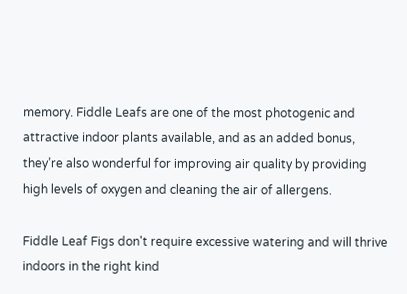memory. Fiddle Leafs are one of the most photogenic and attractive indoor plants available, and as an added bonus, they’re also wonderful for improving air quality by providing high levels of oxygen and cleaning the air of allergens.

Fiddle Leaf Figs don't require excessive watering and will thrive indoors in the right kind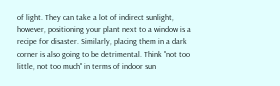of light. They can take a lot of indirect sunlight, however, positioning your plant next to a window is a recipe for disaster. Similarly, placing them in a dark corner is also going to be detrimental. Think "not too little, not too much" in terms of indoor sun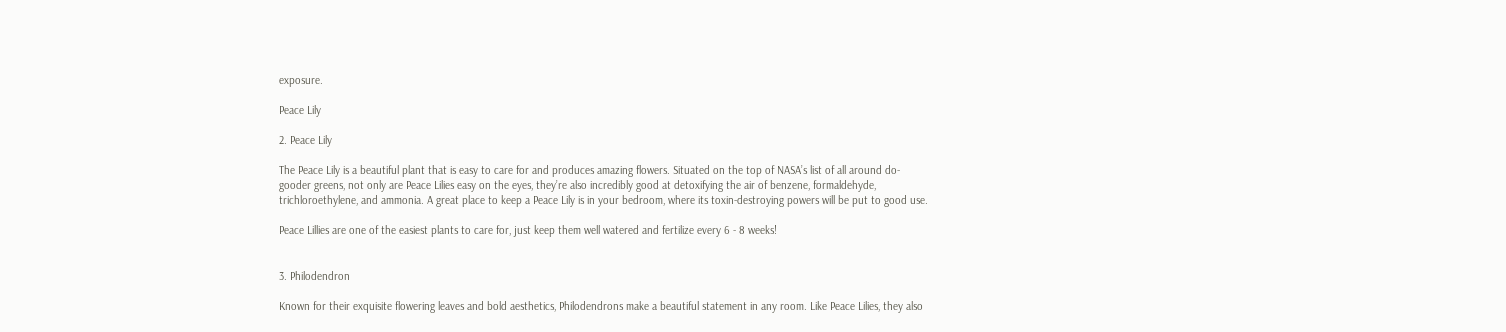exposure.

Peace Lily

2. Peace Lily

The Peace Lily is a beautiful plant that is easy to care for and produces amazing flowers. Situated on the top of NASA’s list of all around do-gooder greens, not only are Peace Lilies easy on the eyes, they’re also incredibly good at detoxifying the air of benzene, formaldehyde, trichloroethylene, and ammonia. A great place to keep a Peace Lily is in your bedroom, where its toxin-destroying powers will be put to good use.

Peace Lillies are one of the easiest plants to care for, just keep them well watered and fertilize every 6 - 8 weeks!


3. Philodendron

Known for their exquisite flowering leaves and bold aesthetics, Philodendrons make a beautiful statement in any room. Like Peace Lilies, they also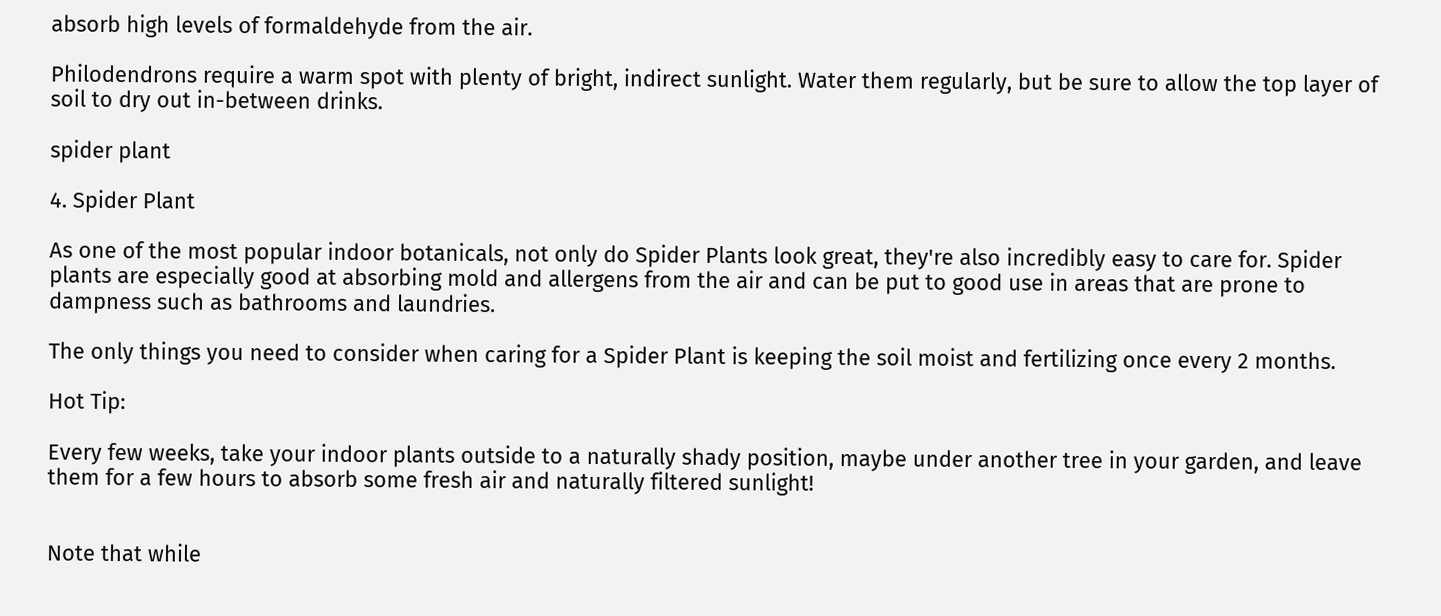absorb high levels of formaldehyde from the air.

Philodendrons require a warm spot with plenty of bright, indirect sunlight. Water them regularly, but be sure to allow the top layer of soil to dry out in-between drinks.

spider plant

4. Spider Plant

As one of the most popular indoor botanicals, not only do Spider Plants look great, they're also incredibly easy to care for. Spider plants are especially good at absorbing mold and allergens from the air and can be put to good use in areas that are prone to dampness such as bathrooms and laundries.

The only things you need to consider when caring for a Spider Plant is keeping the soil moist and fertilizing once every 2 months.

Hot Tip:

Every few weeks, take your indoor plants outside to a naturally shady position, maybe under another tree in your garden, and leave them for a few hours to absorb some fresh air and naturally filtered sunlight!


Note that while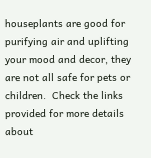houseplants are good for purifying air and uplifting your mood and decor, they are not all safe for pets or children.  Check the links provided for more details about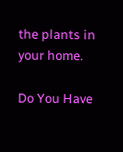the plants in your home.

Do You Have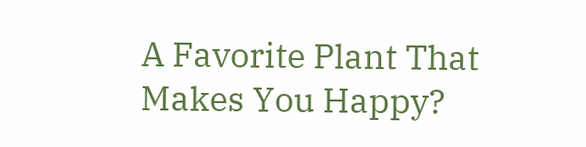A Favorite Plant That Makes You Happy?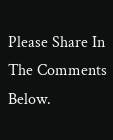Please Share In The Comments Below.